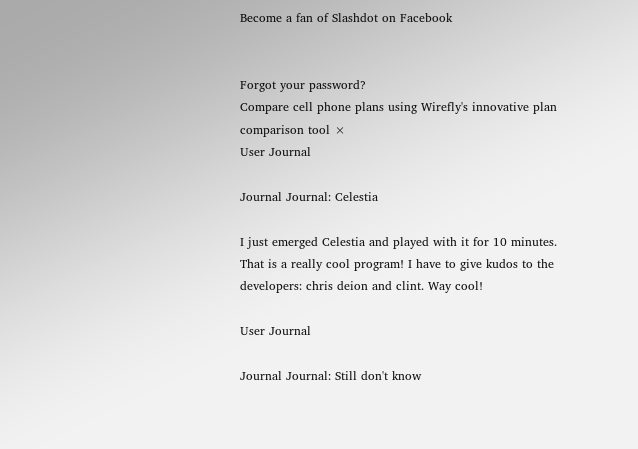Become a fan of Slashdot on Facebook


Forgot your password?
Compare cell phone plans using Wirefly's innovative plan comparison tool ×
User Journal

Journal Journal: Celestia

I just emerged Celestia and played with it for 10 minutes. That is a really cool program! I have to give kudos to the developers: chris deion and clint. Way cool!

User Journal

Journal Journal: Still don't know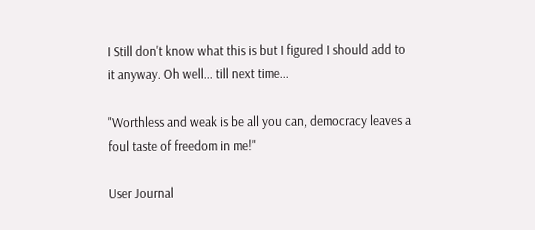I Still don't know what this is but I figured I should add to it anyway. Oh well... till next time...

"Worthless and weak is be all you can, democracy leaves a foul taste of freedom in me!"

User Journal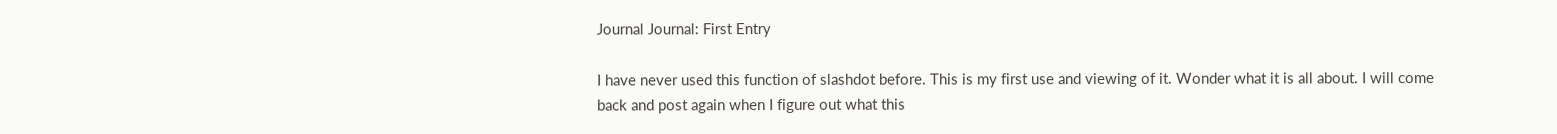Journal Journal: First Entry

I have never used this function of slashdot before. This is my first use and viewing of it. Wonder what it is all about. I will come back and post again when I figure out what this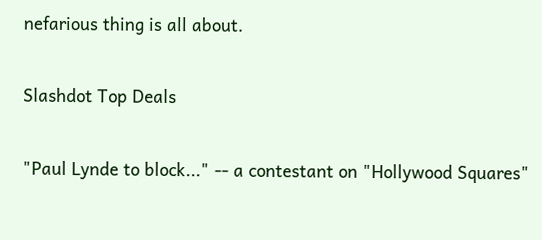nefarious thing is all about.

Slashdot Top Deals

"Paul Lynde to block..." -- a contestant on "Hollywood Squares"